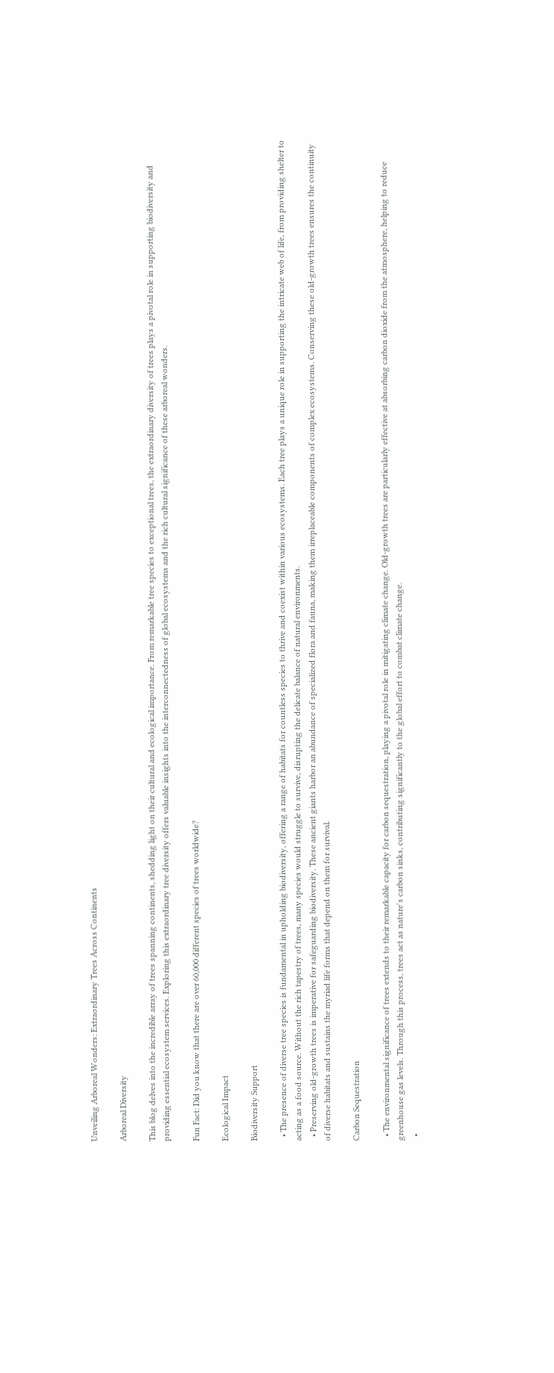Unveiling Arboreal Wonders: Extraordinary Trees Across Continents

Arboreal Diversity

This blog delves into the incredible array of trees spanning continents, shedding light on their cultural and ecological importance. From remarkable tree species to exceptional trees, the extraordinary diversity of trees plays a pivotal role in supporting biodiversity and providing essential ecosystem services. Exploring this extraordinary tree diversity offers valuable insights into the interconnectedness of global ecosystems and the rich cultural significance of these arboreal wonders.

Fun Fact: Did you know that there are over 60,000 different species of trees worldwide?

Ecological Impact

Biodiversity Support

  • The presence of diverse tree species is fundamental in upholding biodiversity, offering a range of habitats for countless species to thrive and coexist within various ecosystems. Each tree plays a unique role in supporting the intricate web of life, from providing shelter to acting as a food source. Without the rich tapestry of trees, many species would struggle to survive, disrupting the delicate balance of natural environments.
  • Preserving old-growth trees is imperative for safeguarding biodiversity. These ancient giants harbor an abundance of specialized flora and fauna, making them irreplaceable components of complex ecosystems. Conserving these old-growth trees ensures the continuity of diverse habitats and sustains the myriad life forms that depend on them for survival.

Carbon Sequestration

  • The environmental significance of trees extends to their remarkable capacity for carbon sequestration, playing a pivotal role in mitigating climate change. Old-growth trees are particularly effective at absorbing carbon dioxide from the atmosphere, helping to reduce greenhouse gas levels. Through this process, trees act as nature's carbon sinks, contributing significantly to the global effort to combat climate change.
  •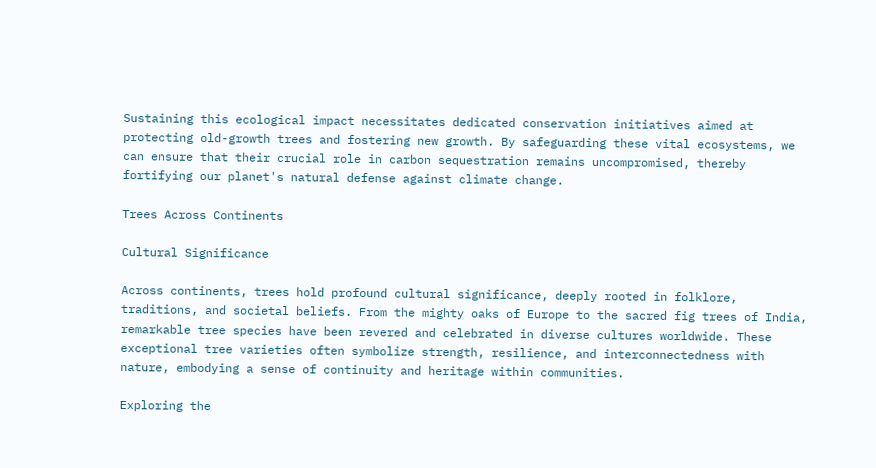Sustaining this ecological impact necessitates dedicated conservation initiatives aimed at protecting old-growth trees and fostering new growth. By safeguarding these vital ecosystems, we can ensure that their crucial role in carbon sequestration remains uncompromised, thereby fortifying our planet's natural defense against climate change.

Trees Across Continents

Cultural Significance

Across continents, trees hold profound cultural significance, deeply rooted in folklore, traditions, and societal beliefs. From the mighty oaks of Europe to the sacred fig trees of India, remarkable tree species have been revered and celebrated in diverse cultures worldwide. These exceptional tree varieties often symbolize strength, resilience, and interconnectedness with nature, embodying a sense of continuity and heritage within communities.

Exploring the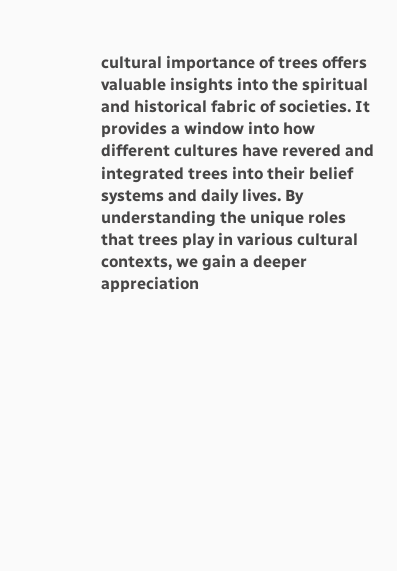cultural importance of trees offers valuable insights into the spiritual and historical fabric of societies. It provides a window into how different cultures have revered and integrated trees into their belief systems and daily lives. By understanding the unique roles that trees play in various cultural contexts, we gain a deeper appreciation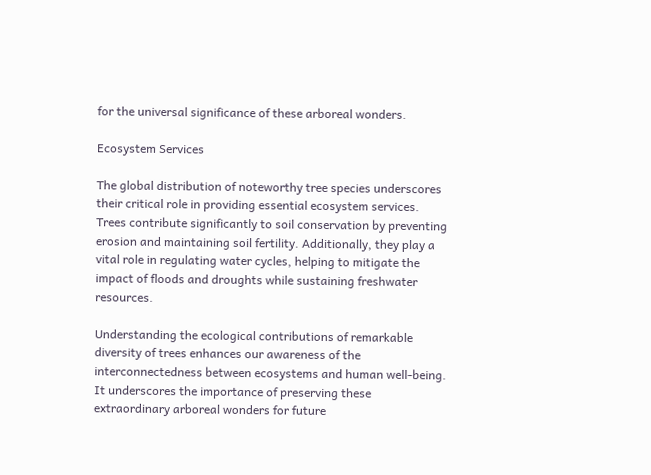for the universal significance of these arboreal wonders.

Ecosystem Services

The global distribution of noteworthy tree species underscores their critical role in providing essential ecosystem services. Trees contribute significantly to soil conservation by preventing erosion and maintaining soil fertility. Additionally, they play a vital role in regulating water cycles, helping to mitigate the impact of floods and droughts while sustaining freshwater resources.

Understanding the ecological contributions of remarkable diversity of trees enhances our awareness of the interconnectedness between ecosystems and human well-being. It underscores the importance of preserving these extraordinary arboreal wonders for future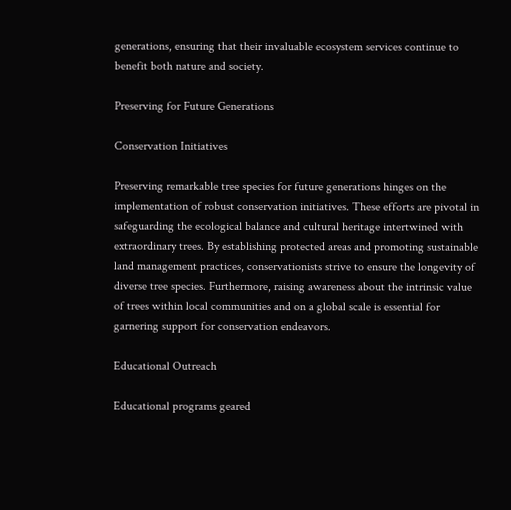generations, ensuring that their invaluable ecosystem services continue to benefit both nature and society.

Preserving for Future Generations

Conservation Initiatives

Preserving remarkable tree species for future generations hinges on the implementation of robust conservation initiatives. These efforts are pivotal in safeguarding the ecological balance and cultural heritage intertwined with extraordinary trees. By establishing protected areas and promoting sustainable land management practices, conservationists strive to ensure the longevity of diverse tree species. Furthermore, raising awareness about the intrinsic value of trees within local communities and on a global scale is essential for garnering support for conservation endeavors.

Educational Outreach

Educational programs geared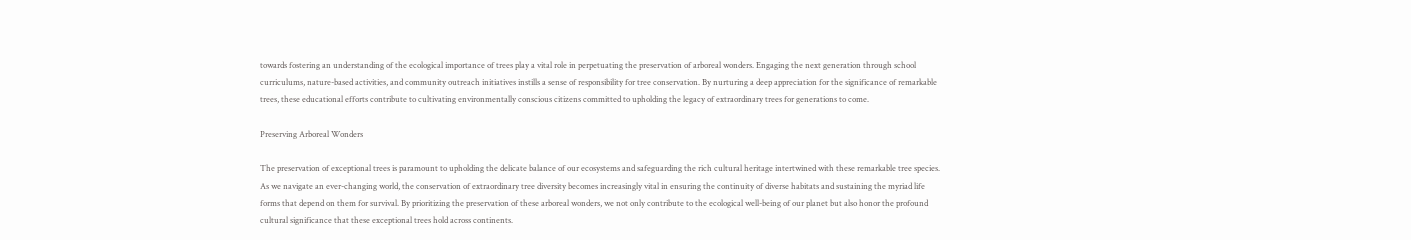towards fostering an understanding of the ecological importance of trees play a vital role in perpetuating the preservation of arboreal wonders. Engaging the next generation through school curriculums, nature-based activities, and community outreach initiatives instills a sense of responsibility for tree conservation. By nurturing a deep appreciation for the significance of remarkable trees, these educational efforts contribute to cultivating environmentally conscious citizens committed to upholding the legacy of extraordinary trees for generations to come.

Preserving Arboreal Wonders

The preservation of exceptional trees is paramount to upholding the delicate balance of our ecosystems and safeguarding the rich cultural heritage intertwined with these remarkable tree species. As we navigate an ever-changing world, the conservation of extraordinary tree diversity becomes increasingly vital in ensuring the continuity of diverse habitats and sustaining the myriad life forms that depend on them for survival. By prioritizing the preservation of these arboreal wonders, we not only contribute to the ecological well-being of our planet but also honor the profound cultural significance that these exceptional trees hold across continents.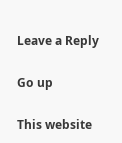Leave a Reply

Go up

This website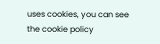uses cookies, you can see the cookie policy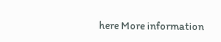here More information